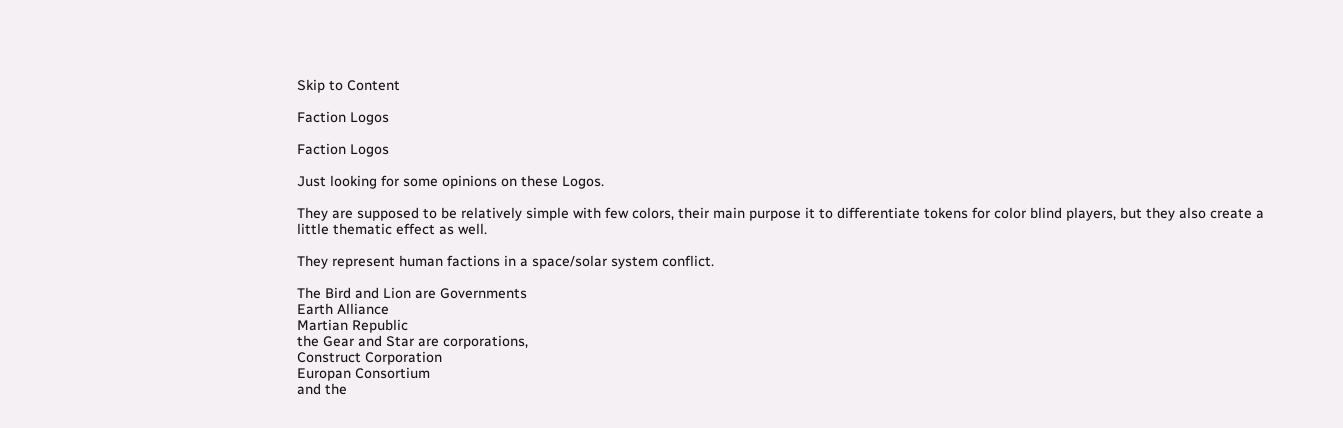Skip to Content

Faction Logos

Faction Logos

Just looking for some opinions on these Logos.

They are supposed to be relatively simple with few colors, their main purpose it to differentiate tokens for color blind players, but they also create a little thematic effect as well.

They represent human factions in a space/solar system conflict.

The Bird and Lion are Governments
Earth Alliance
Martian Republic
the Gear and Star are corporations,
Construct Corporation
Europan Consortium
and the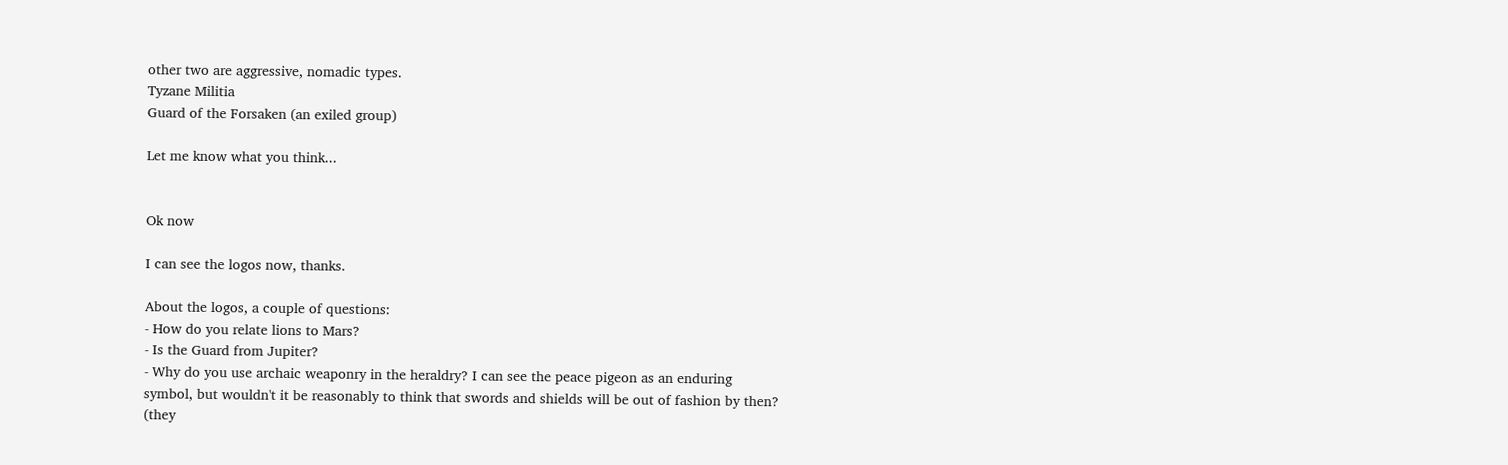other two are aggressive, nomadic types.
Tyzane Militia
Guard of the Forsaken (an exiled group)

Let me know what you think...


Ok now

I can see the logos now, thanks.

About the logos, a couple of questions:
- How do you relate lions to Mars?
- Is the Guard from Jupiter?
- Why do you use archaic weaponry in the heraldry? I can see the peace pigeon as an enduring symbol, but wouldn't it be reasonably to think that swords and shields will be out of fashion by then? (they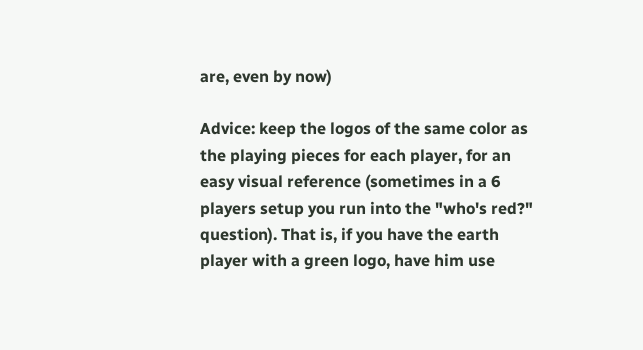are, even by now)

Advice: keep the logos of the same color as the playing pieces for each player, for an easy visual reference (sometimes in a 6 players setup you run into the "who's red?" question). That is, if you have the earth player with a green logo, have him use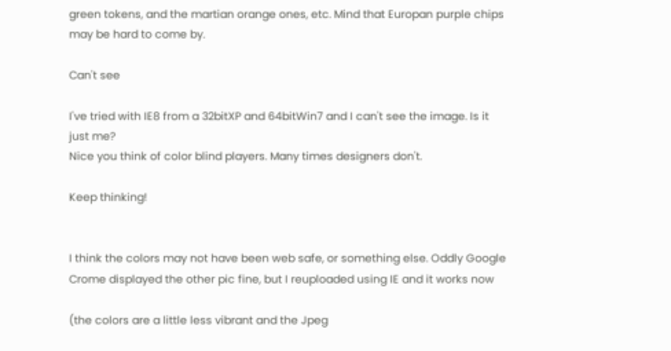green tokens, and the martian orange ones, etc. Mind that Europan purple chips may be hard to come by.

Can't see

I've tried with IE8 from a 32bitXP and 64bitWin7 and I can't see the image. Is it just me?
Nice you think of color blind players. Many times designers don't.

Keep thinking!


I think the colors may not have been web safe, or something else. Oddly Google Crome displayed the other pic fine, but I reuploaded using IE and it works now

(the colors are a little less vibrant and the Jpeg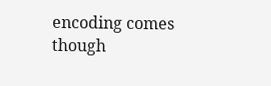encoding comes though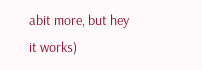abit more, but hey it works)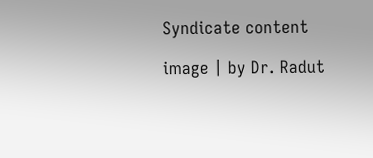Syndicate content

image | by Dr. Radut